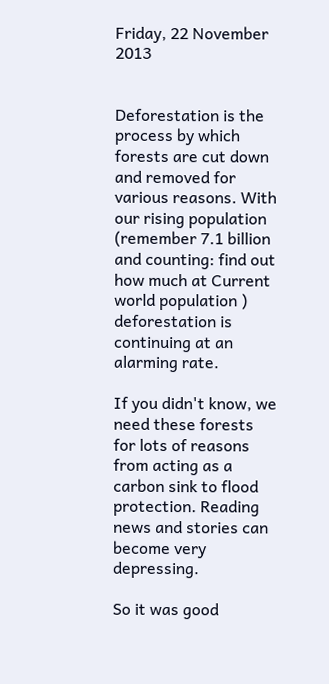Friday, 22 November 2013


Deforestation is the process by which forests are cut down and removed for various reasons. With our rising population (remember 7.1 billion and counting: find out how much at Current world population ) deforestation is continuing at an alarming rate.

If you didn't know, we need these forests for lots of reasons from acting as a carbon sink to flood protection. Reading news and stories can become very depressing.

So it was good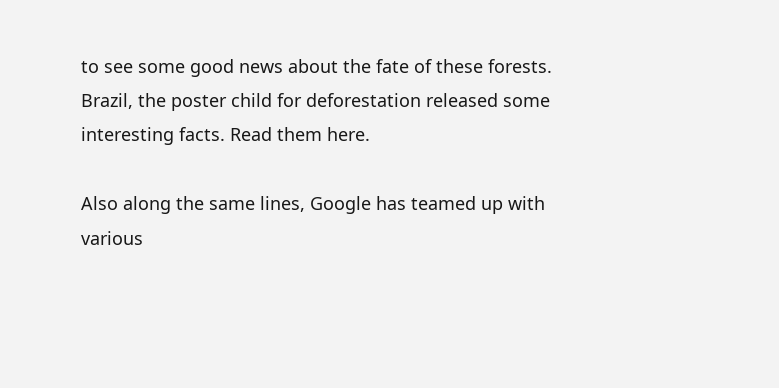to see some good news about the fate of these forests. Brazil, the poster child for deforestation released some interesting facts. Read them here.

Also along the same lines, Google has teamed up with various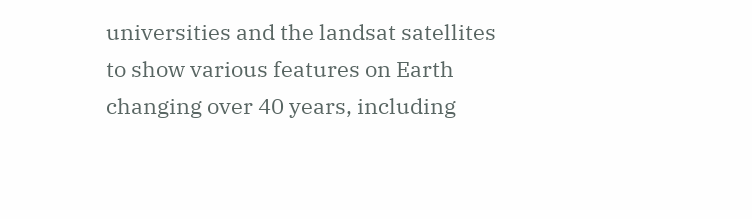universities and the landsat satellites to show various features on Earth changing over 40 years, including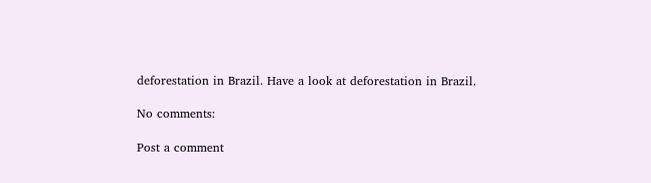deforestation in Brazil. Have a look at deforestation in Brazil.

No comments:

Post a comment